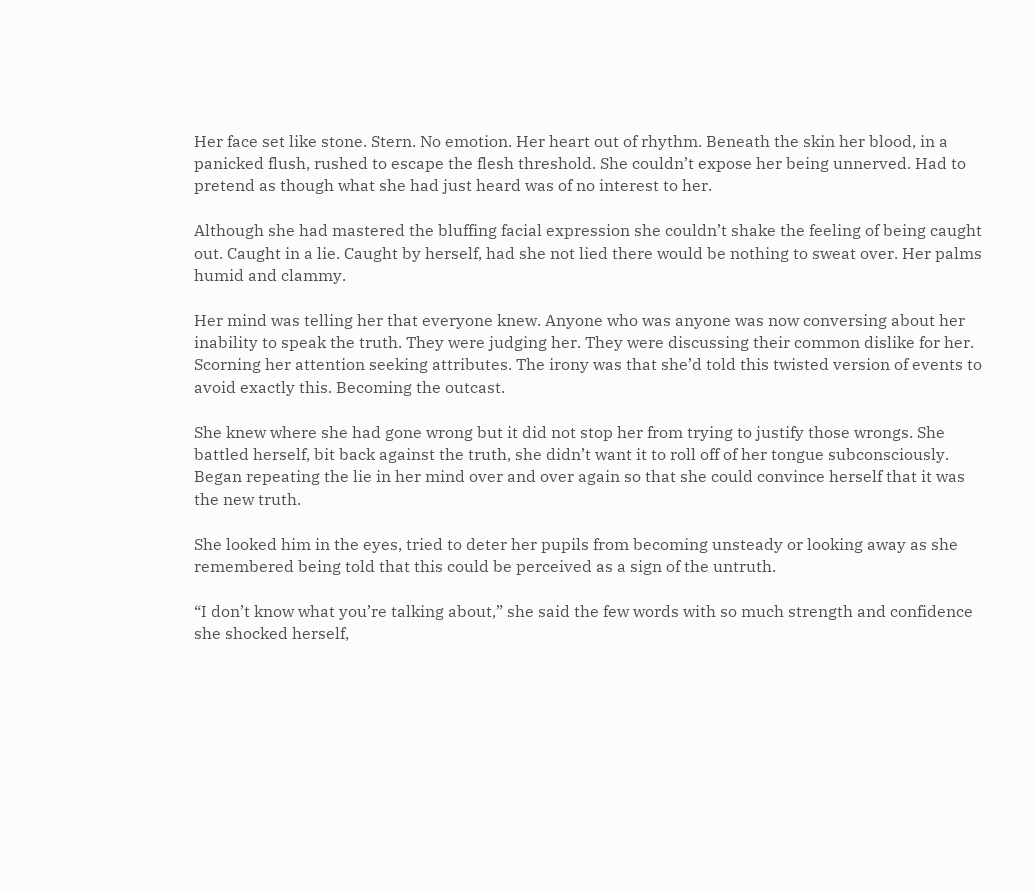Her face set like stone. Stern. No emotion. Her heart out of rhythm. Beneath the skin her blood, in a panicked flush, rushed to escape the flesh threshold. She couldn’t expose her being unnerved. Had to pretend as though what she had just heard was of no interest to her.

Although she had mastered the bluffing facial expression she couldn’t shake the feeling of being caught out. Caught in a lie. Caught by herself, had she not lied there would be nothing to sweat over. Her palms humid and clammy.

Her mind was telling her that everyone knew. Anyone who was anyone was now conversing about her inability to speak the truth. They were judging her. They were discussing their common dislike for her. Scorning her attention seeking attributes. The irony was that she’d told this twisted version of events to avoid exactly this. Becoming the outcast.

She knew where she had gone wrong but it did not stop her from trying to justify those wrongs. She battled herself, bit back against the truth, she didn’t want it to roll off of her tongue subconsciously. Began repeating the lie in her mind over and over again so that she could convince herself that it was the new truth.

She looked him in the eyes, tried to deter her pupils from becoming unsteady or looking away as she remembered being told that this could be perceived as a sign of the untruth.

“I don’t know what you’re talking about,” she said the few words with so much strength and confidence she shocked herself,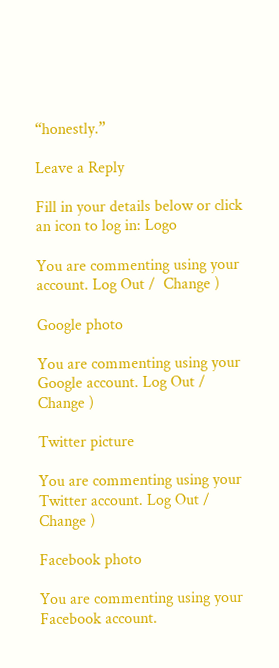“honestly.”

Leave a Reply

Fill in your details below or click an icon to log in: Logo

You are commenting using your account. Log Out /  Change )

Google photo

You are commenting using your Google account. Log Out /  Change )

Twitter picture

You are commenting using your Twitter account. Log Out /  Change )

Facebook photo

You are commenting using your Facebook account.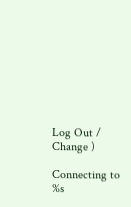Log Out /  Change )

Connecting to %s